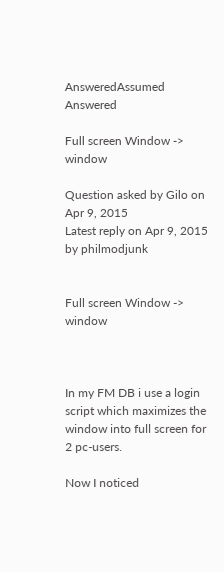AnsweredAssumed Answered

Full screen Window -> window

Question asked by Gilo on Apr 9, 2015
Latest reply on Apr 9, 2015 by philmodjunk


Full screen Window -> window



In my FM DB i use a login script which maximizes the window into full screen for 2 pc-users.

Now I noticed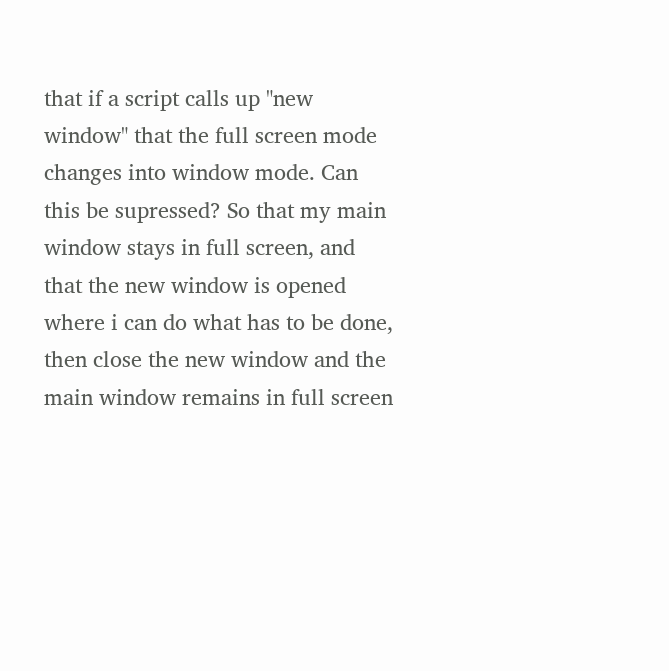that if a script calls up "new window" that the full screen mode changes into window mode. Can this be supressed? So that my main window stays in full screen, and that the new window is opened where i can do what has to be done, then close the new window and the main window remains in full screen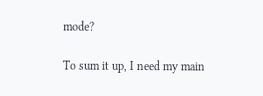mode?

To sum it up, I need my main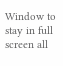Window to stay in full screen all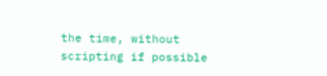the time, without scripting if possible